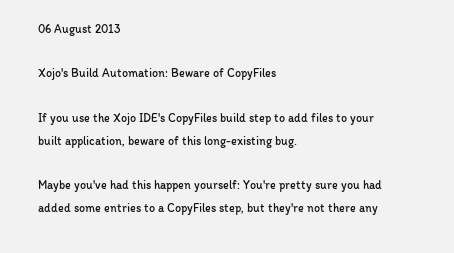06 August 2013

Xojo's Build Automation: Beware of CopyFiles

If you use the Xojo IDE's CopyFiles build step to add files to your built application, beware of this long-existing bug.

Maybe you've had this happen yourself: You're pretty sure you had added some entries to a CopyFiles step, but they're not there any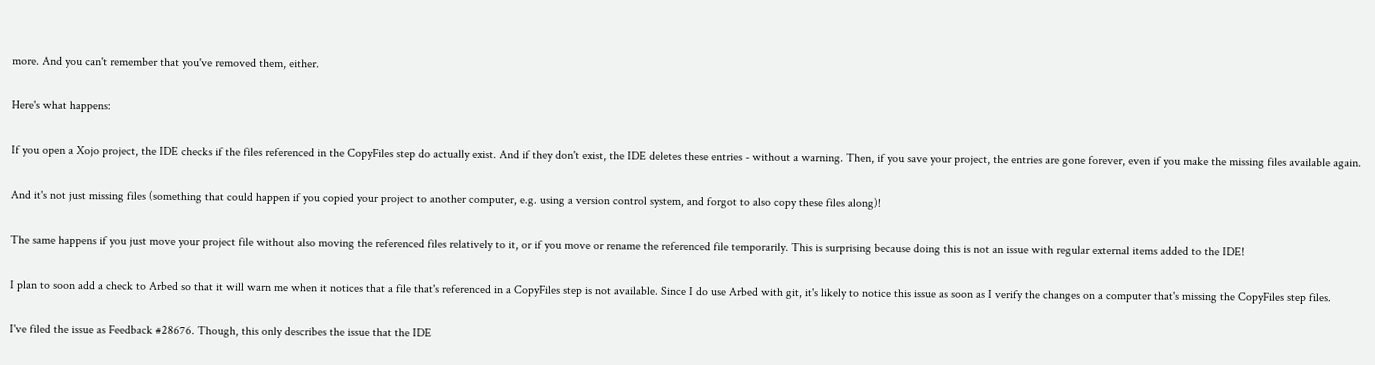more. And you can't remember that you've removed them, either.

Here's what happens:

If you open a Xojo project, the IDE checks if the files referenced in the CopyFiles step do actually exist. And if they don't exist, the IDE deletes these entries - without a warning. Then, if you save your project, the entries are gone forever, even if you make the missing files available again.

And it's not just missing files (something that could happen if you copied your project to another computer, e.g. using a version control system, and forgot to also copy these files along)!

The same happens if you just move your project file without also moving the referenced files relatively to it, or if you move or rename the referenced file temporarily. This is surprising because doing this is not an issue with regular external items added to the IDE!

I plan to soon add a check to Arbed so that it will warn me when it notices that a file that's referenced in a CopyFiles step is not available. Since I do use Arbed with git, it's likely to notice this issue as soon as I verify the changes on a computer that's missing the CopyFiles step files.

I've filed the issue as Feedback #28676. Though, this only describes the issue that the IDE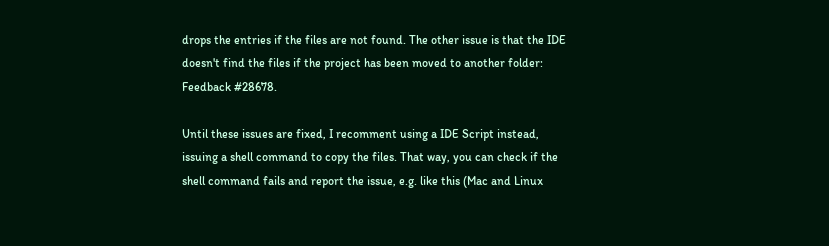drops the entries if the files are not found. The other issue is that the IDE doesn't find the files if the project has been moved to another folder: Feedback #28678.

Until these issues are fixed, I recomment using a IDE Script instead, issuing a shell command to copy the files. That way, you can check if the shell command fails and report the issue, e.g. like this (Mac and Linux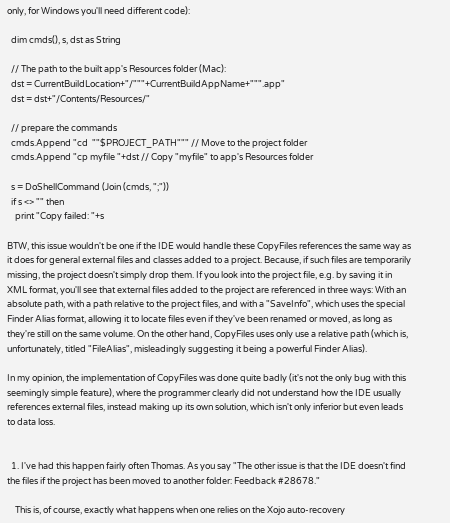only, for Windows you'll need different code):

  dim cmds(), s, dst as String

  // The path to the built app's Resources folder (Mac):
  dst = CurrentBuildLocation+"/"""+CurrentBuildAppName+""".app"
  dst = dst+"/Contents/Resources/"

  // prepare the commands
  cmds.Append "cd  ""$PROJECT_PATH""" // Move to the project folder
  cmds.Append "cp myfile "+dst // Copy "myfile" to app's Resources folder

  s = DoShellCommand (Join (cmds, ";"))
  if s <> "" then
    print "Copy failed: "+s

BTW, this issue wouldn't be one if the IDE would handle these CopyFiles references the same way as it does for general external files and classes added to a project. Because, if such files are temporarily missing, the project doesn't simply drop them. If you look into the project file, e.g. by saving it in XML format, you'll see that external files added to the project are referenced in three ways: With an absolute path, with a path relative to the project files, and with a "SaveInfo", which uses the special Finder Alias format, allowing it to locate files even if they've been renamed or moved, as long as they're still on the same volume. On the other hand, CopyFiles uses only use a relative path (which is, unfortunately, titled "FileAlias", misleadingly suggesting it being a powerful Finder Alias).

In my opinion, the implementation of CopyFiles was done quite badly (it's not the only bug with this seemingly simple feature), where the programmer clearly did not understand how the IDE usually references external files, instead making up its own solution, which isn't only inferior but even leads to data loss.


  1. I've had this happen fairly often Thomas. As you say "The other issue is that the IDE doesn't find the files if the project has been moved to another folder: Feedback #28678."

    This is, of course, exactly what happens when one relies on the Xojo auto-recovery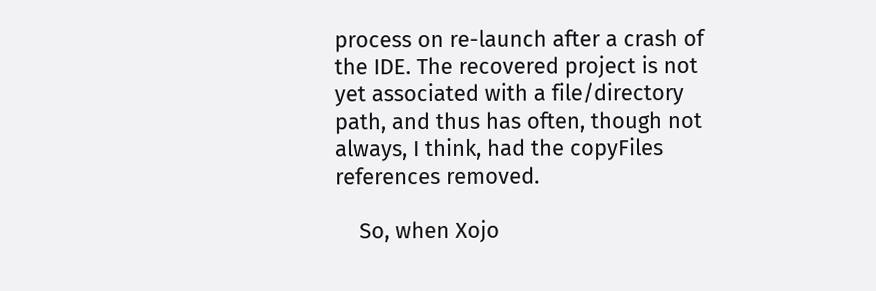process on re-launch after a crash of the IDE. The recovered project is not yet associated with a file/directory path, and thus has often, though not always, I think, had the copyFiles references removed.

    So, when Xojo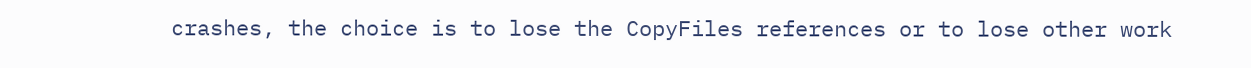crashes, the choice is to lose the CopyFiles references or to lose other work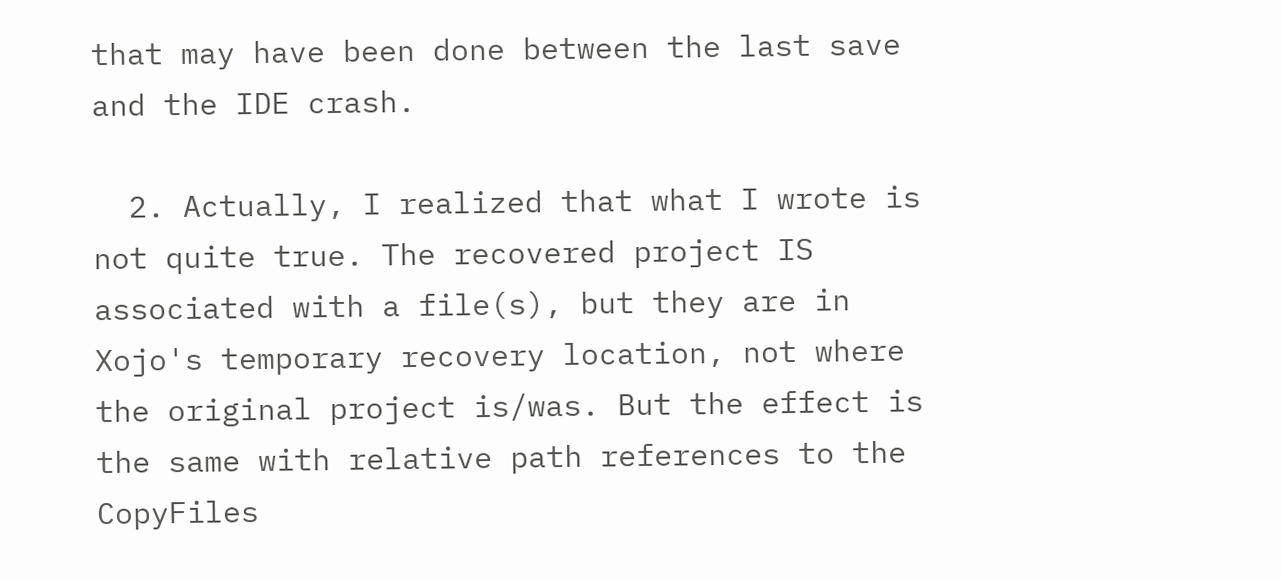that may have been done between the last save and the IDE crash.

  2. Actually, I realized that what I wrote is not quite true. The recovered project IS associated with a file(s), but they are in Xojo's temporary recovery location, not where the original project is/was. But the effect is the same with relative path references to the CopyFiles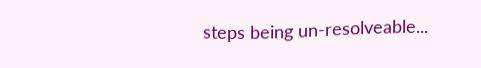steps being un-resolveable...